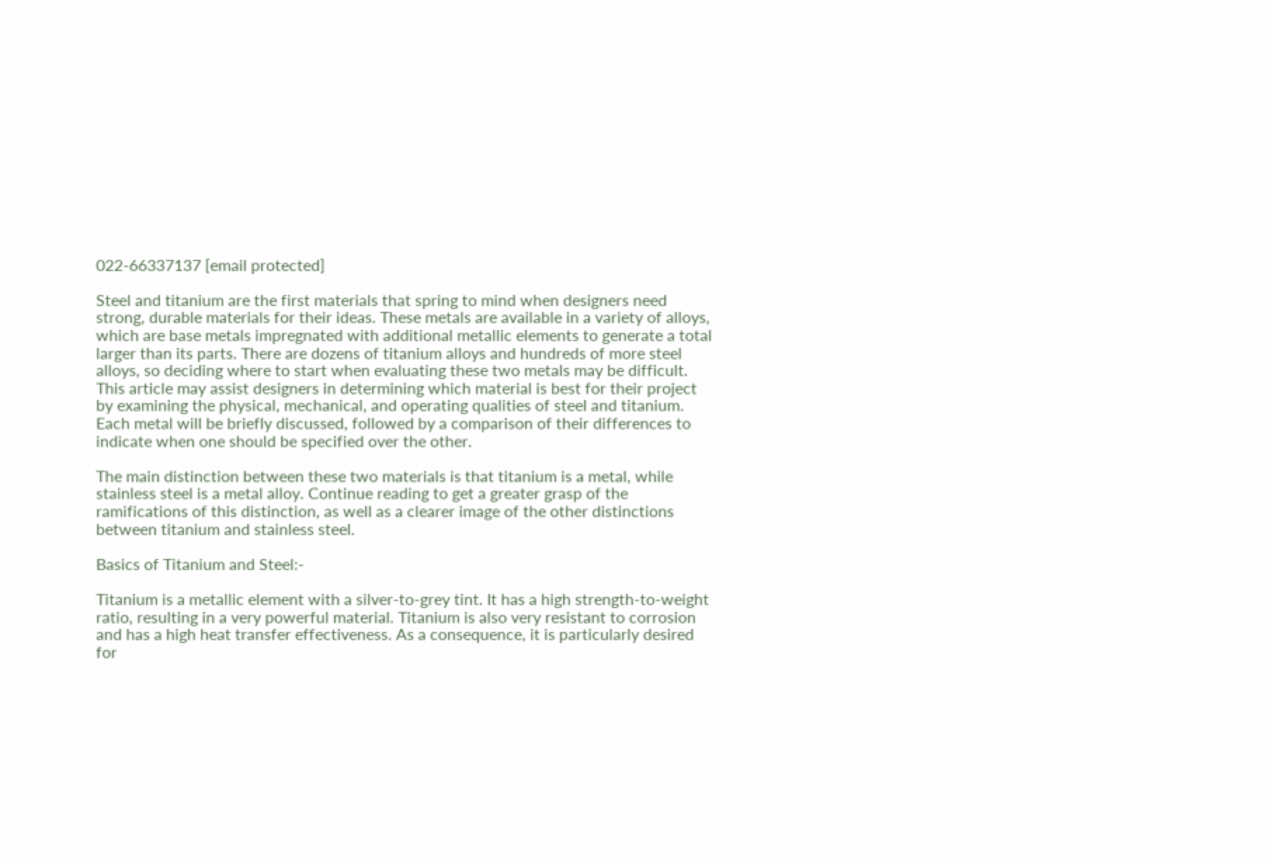022-66337137 [email protected]

Steel and titanium are the first materials that spring to mind when designers need strong, durable materials for their ideas. These metals are available in a variety of alloys, which are base metals impregnated with additional metallic elements to generate a total larger than its parts. There are dozens of titanium alloys and hundreds of more steel alloys, so deciding where to start when evaluating these two metals may be difficult. This article may assist designers in determining which material is best for their project by examining the physical, mechanical, and operating qualities of steel and titanium. Each metal will be briefly discussed, followed by a comparison of their differences to indicate when one should be specified over the other.

The main distinction between these two materials is that titanium is a metal, while stainless steel is a metal alloy. Continue reading to get a greater grasp of the ramifications of this distinction, as well as a clearer image of the other distinctions between titanium and stainless steel.

Basics of Titanium and Steel:-

Titanium is a metallic element with a silver-to-grey tint. It has a high strength-to-weight ratio, resulting in a very powerful material. Titanium is also very resistant to corrosion and has a high heat transfer effectiveness. As a consequence, it is particularly desired for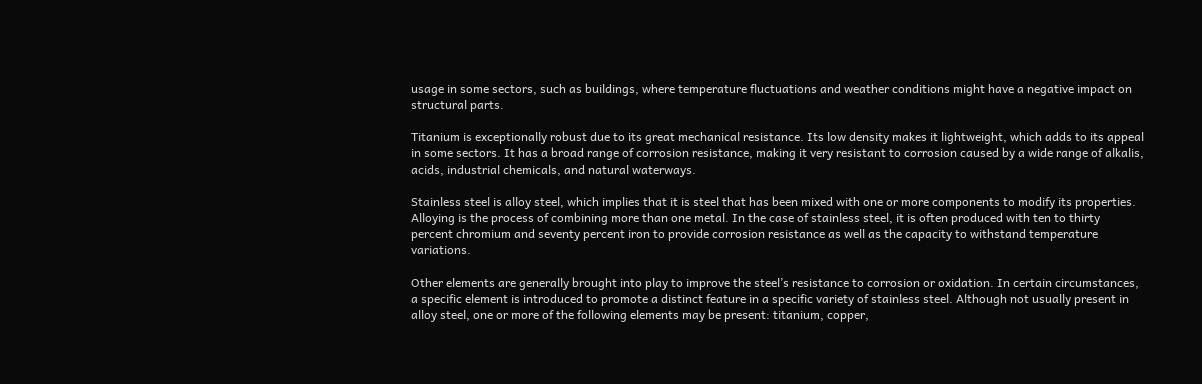usage in some sectors, such as buildings, where temperature fluctuations and weather conditions might have a negative impact on structural parts.

Titanium is exceptionally robust due to its great mechanical resistance. Its low density makes it lightweight, which adds to its appeal in some sectors. It has a broad range of corrosion resistance, making it very resistant to corrosion caused by a wide range of alkalis, acids, industrial chemicals, and natural waterways.

Stainless steel is alloy steel, which implies that it is steel that has been mixed with one or more components to modify its properties. Alloying is the process of combining more than one metal. In the case of stainless steel, it is often produced with ten to thirty percent chromium and seventy percent iron to provide corrosion resistance as well as the capacity to withstand temperature variations.

Other elements are generally brought into play to improve the steel’s resistance to corrosion or oxidation. In certain circumstances, a specific element is introduced to promote a distinct feature in a specific variety of stainless steel. Although not usually present in alloy steel, one or more of the following elements may be present: titanium, copper,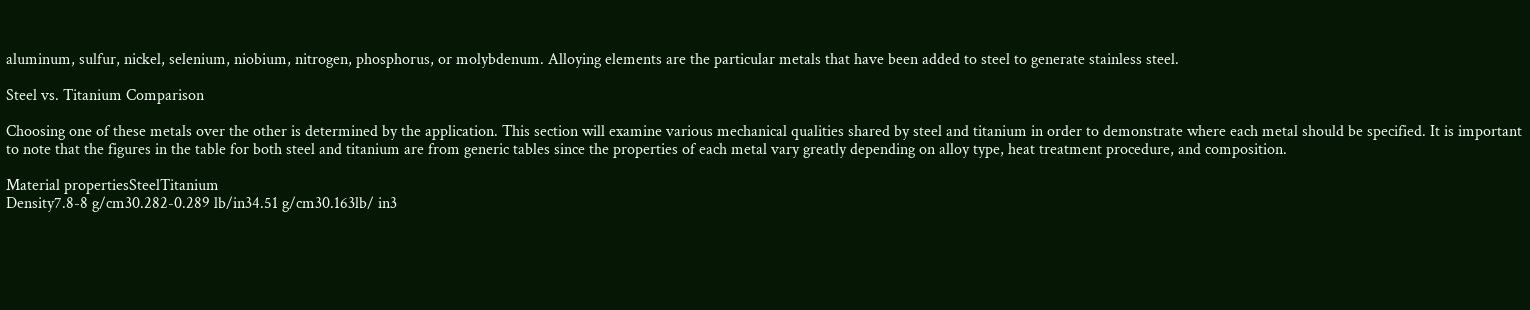aluminum, sulfur, nickel, selenium, niobium, nitrogen, phosphorus, or molybdenum. Alloying elements are the particular metals that have been added to steel to generate stainless steel.

Steel vs. Titanium Comparison

Choosing one of these metals over the other is determined by the application. This section will examine various mechanical qualities shared by steel and titanium in order to demonstrate where each metal should be specified. It is important to note that the figures in the table for both steel and titanium are from generic tables since the properties of each metal vary greatly depending on alloy type, heat treatment procedure, and composition.

Material propertiesSteelTitanium
Density7.8-8 g/cm30.282-0.289 lb/in34.51 g/cm30.163lb/ in3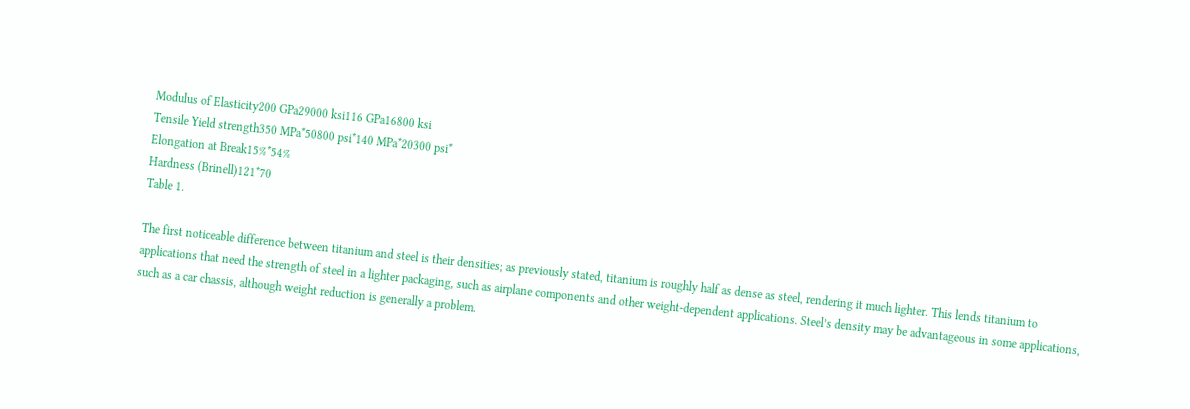Modulus of Elasticity200 GPa29000 ksi116 GPa16800 ksi
Tensile Yield strength350 MPa*50800 psi*140 MPa*20300 psi*
Elongation at Break15%*54%
Hardness (Brinell)121*70
Table 1.

The first noticeable difference between titanium and steel is their densities; as previously stated, titanium is roughly half as dense as steel, rendering it much lighter. This lends titanium to applications that need the strength of steel in a lighter packaging, such as airplane components and other weight-dependent applications. Steel’s density may be advantageous in some applications, such as a car chassis, although weight reduction is generally a problem.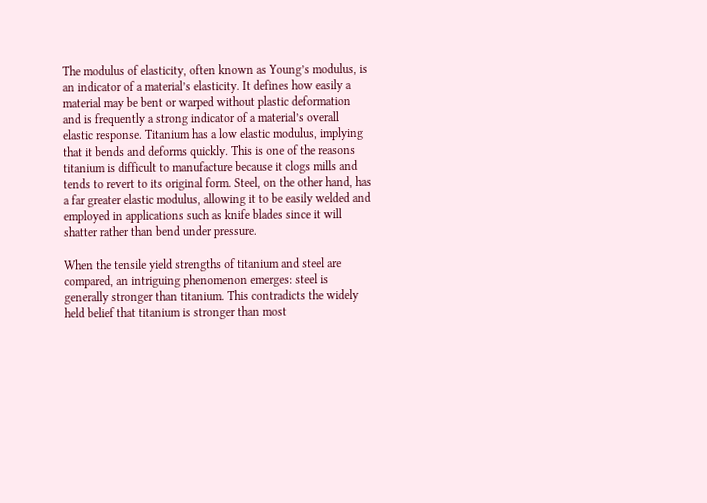The modulus of elasticity, often known as Young’s modulus, is an indicator of a material’s elasticity. It defines how easily a material may be bent or warped without plastic deformation and is frequently a strong indicator of a material’s overall elastic response. Titanium has a low elastic modulus, implying that it bends and deforms quickly. This is one of the reasons titanium is difficult to manufacture because it clogs mills and tends to revert to its original form. Steel, on the other hand, has a far greater elastic modulus, allowing it to be easily welded and employed in applications such as knife blades since it will shatter rather than bend under pressure.

When the tensile yield strengths of titanium and steel are compared, an intriguing phenomenon emerges: steel is generally stronger than titanium. This contradicts the widely held belief that titanium is stronger than most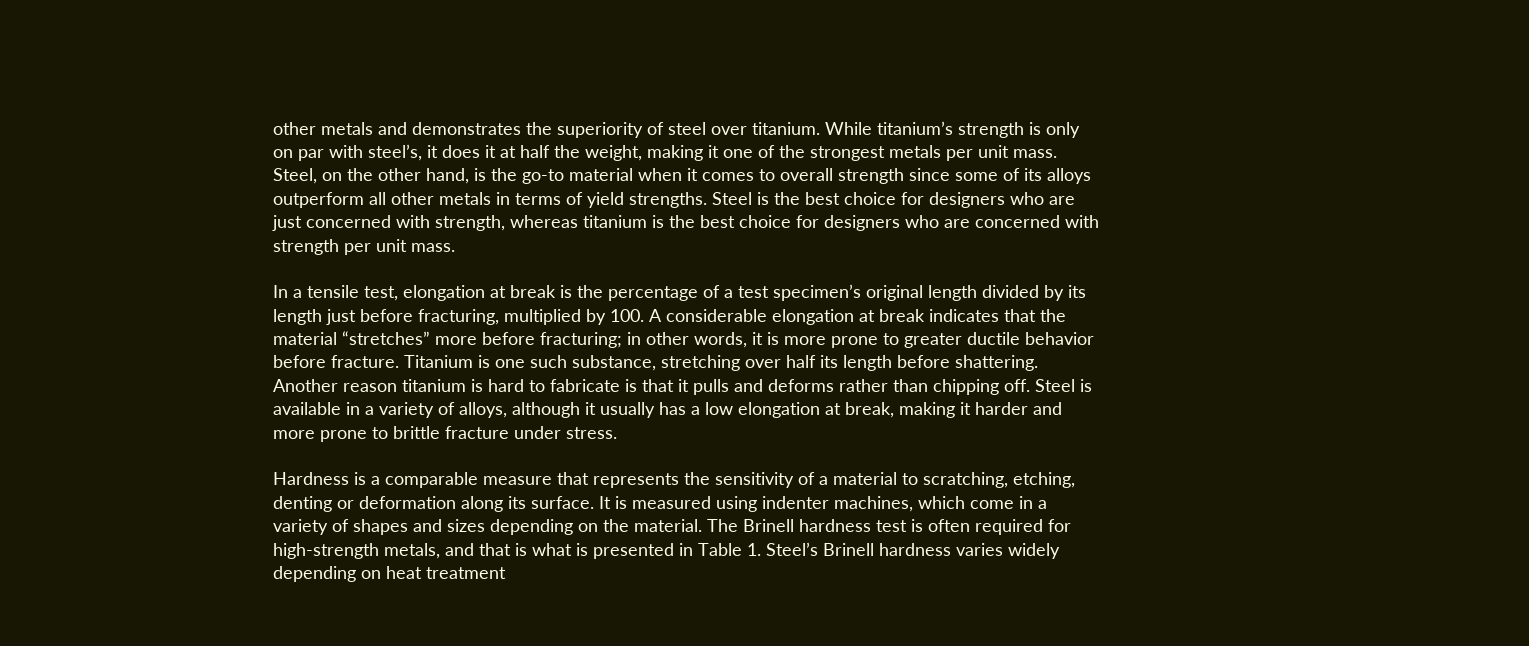other metals and demonstrates the superiority of steel over titanium. While titanium’s strength is only on par with steel’s, it does it at half the weight, making it one of the strongest metals per unit mass. Steel, on the other hand, is the go-to material when it comes to overall strength since some of its alloys outperform all other metals in terms of yield strengths. Steel is the best choice for designers who are just concerned with strength, whereas titanium is the best choice for designers who are concerned with strength per unit mass.

In a tensile test, elongation at break is the percentage of a test specimen’s original length divided by its length just before fracturing, multiplied by 100. A considerable elongation at break indicates that the material “stretches” more before fracturing; in other words, it is more prone to greater ductile behavior before fracture. Titanium is one such substance, stretching over half its length before shattering. Another reason titanium is hard to fabricate is that it pulls and deforms rather than chipping off. Steel is available in a variety of alloys, although it usually has a low elongation at break, making it harder and more prone to brittle fracture under stress.

Hardness is a comparable measure that represents the sensitivity of a material to scratching, etching, denting or deformation along its surface. It is measured using indenter machines, which come in a variety of shapes and sizes depending on the material. The Brinell hardness test is often required for high-strength metals, and that is what is presented in Table 1. Steel’s Brinell hardness varies widely depending on heat treatment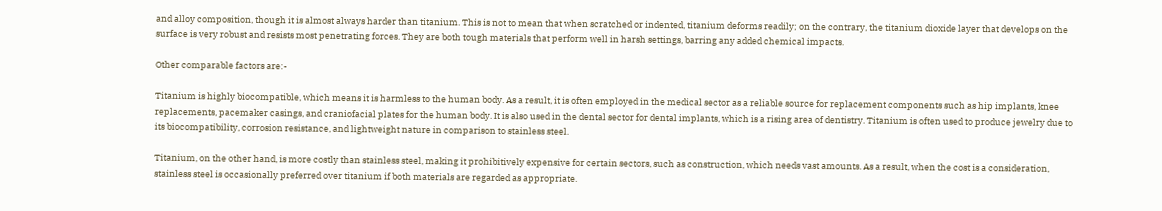and alloy composition, though it is almost always harder than titanium. This is not to mean that when scratched or indented, titanium deforms readily; on the contrary, the titanium dioxide layer that develops on the surface is very robust and resists most penetrating forces. They are both tough materials that perform well in harsh settings, barring any added chemical impacts.

Other comparable factors are:-

Titanium is highly biocompatible, which means it is harmless to the human body. As a result, it is often employed in the medical sector as a reliable source for replacement components such as hip implants, knee replacements, pacemaker casings, and craniofacial plates for the human body. It is also used in the dental sector for dental implants, which is a rising area of dentistry. Titanium is often used to produce jewelry due to its biocompatibility, corrosion resistance, and lightweight nature in comparison to stainless steel.

Titanium, on the other hand, is more costly than stainless steel, making it prohibitively expensive for certain sectors, such as construction, which needs vast amounts. As a result, when the cost is a consideration, stainless steel is occasionally preferred over titanium if both materials are regarded as appropriate.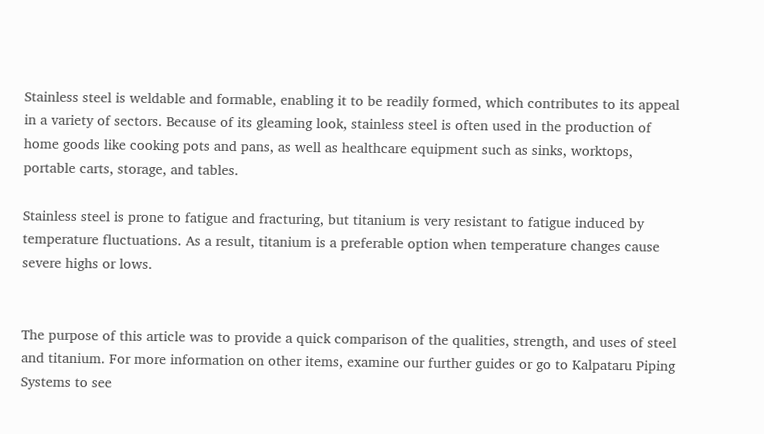Stainless steel is weldable and formable, enabling it to be readily formed, which contributes to its appeal in a variety of sectors. Because of its gleaming look, stainless steel is often used in the production of home goods like cooking pots and pans, as well as healthcare equipment such as sinks, worktops, portable carts, storage, and tables.

Stainless steel is prone to fatigue and fracturing, but titanium is very resistant to fatigue induced by temperature fluctuations. As a result, titanium is a preferable option when temperature changes cause severe highs or lows.


The purpose of this article was to provide a quick comparison of the qualities, strength, and uses of steel and titanium. For more information on other items, examine our further guides or go to Kalpataru Piping Systems to see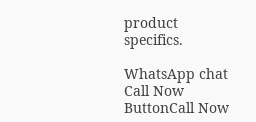product specifics.

WhatsApp chat
Call Now ButtonCall Now